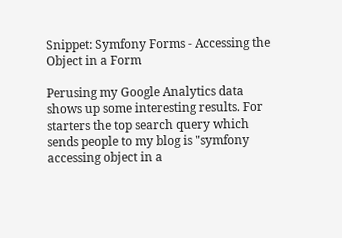Snippet: Symfony Forms - Accessing the Object in a Form

Perusing my Google Analytics data shows up some interesting results. For starters the top search query which sends people to my blog is "symfony accessing object in a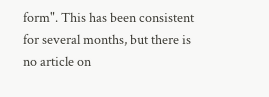form". This has been consistent for several months, but there is no article on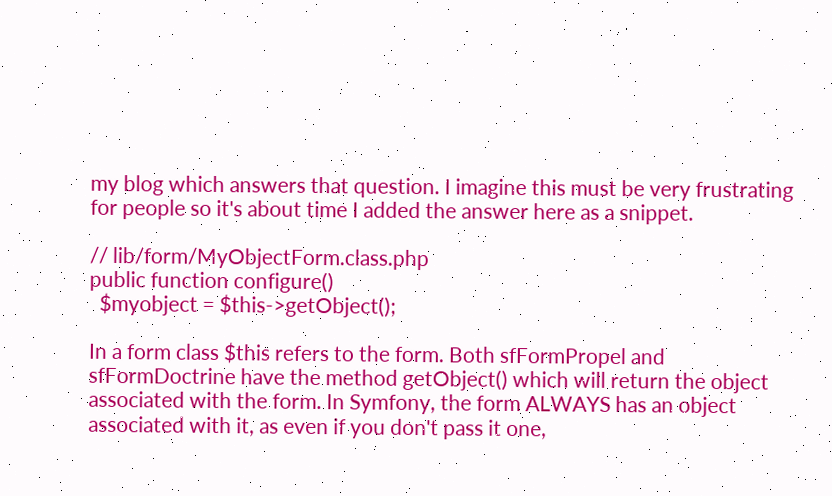my blog which answers that question. I imagine this must be very frustrating for people so it's about time I added the answer here as a snippet.

// lib/form/MyObjectForm.class.php
public function configure()
  $myobject = $this->getObject();

In a form class $this refers to the form. Both sfFormPropel and sfFormDoctrine have the method getObject() which will return the object associated with the form. In Symfony, the form ALWAYS has an object associated with it, as even if you don't pass it one,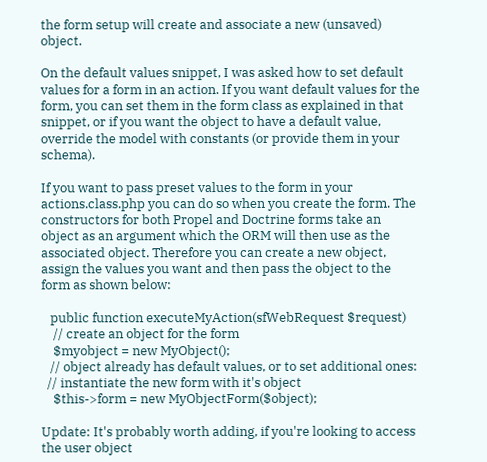the form setup will create and associate a new (unsaved) object.

On the default values snippet, I was asked how to set default values for a form in an action. If you want default values for the form, you can set them in the form class as explained in that snippet, or if you want the object to have a default value, override the model with constants (or provide them in your schema).

If you want to pass preset values to the form in your actions.class.php you can do so when you create the form. The constructors for both Propel and Doctrine forms take an object as an argument which the ORM will then use as the associated object. Therefore you can create a new object, assign the values you want and then pass the object to the form as shown below:

   public function executeMyAction(sfWebRequest $request)
    // create an object for the form
    $myobject = new MyObject();
   // object already has default values, or to set additional ones:
  // instantiate the new form with it's object
    $this->form = new MyObjectForm($object);

Update: It's probably worth adding, if you're looking to access the user object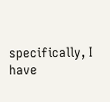specifically, I have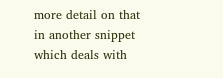more detail on that in another snippet which deals with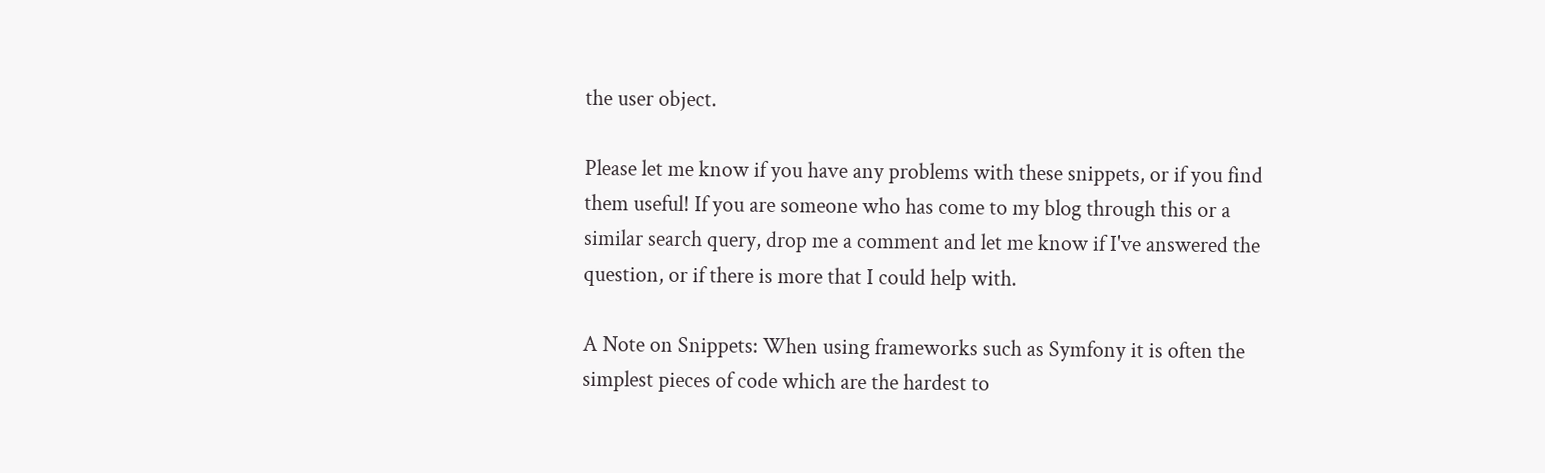the user object.

Please let me know if you have any problems with these snippets, or if you find them useful! If you are someone who has come to my blog through this or a similar search query, drop me a comment and let me know if I've answered the question, or if there is more that I could help with.

A Note on Snippets: When using frameworks such as Symfony it is often the simplest pieces of code which are the hardest to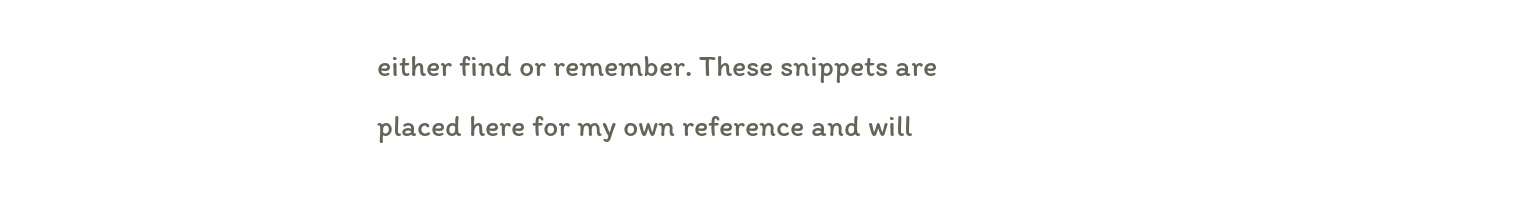either find or remember. These snippets are placed here for my own reference and will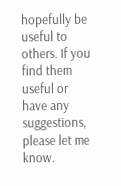hopefully be useful to others. If you find them useful or have any suggestions, please let me know.